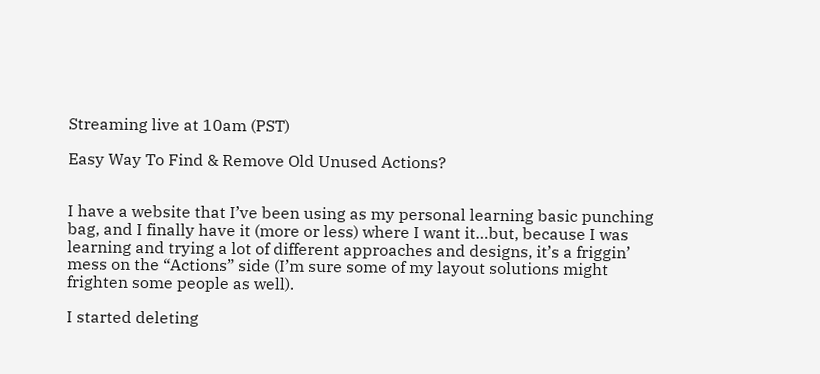Streaming live at 10am (PST)

Easy Way To Find & Remove Old Unused Actions?


I have a website that I’ve been using as my personal learning basic punching bag, and I finally have it (more or less) where I want it…but, because I was learning and trying a lot of different approaches and designs, it’s a friggin’ mess on the “Actions” side (I’m sure some of my layout solutions might frighten some people as well).

I started deleting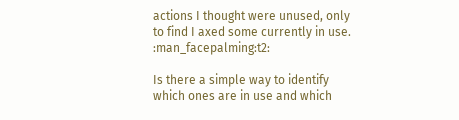actions I thought were unused, only to find I axed some currently in use. :man_facepalming:t2:

Is there a simple way to identify which ones are in use and which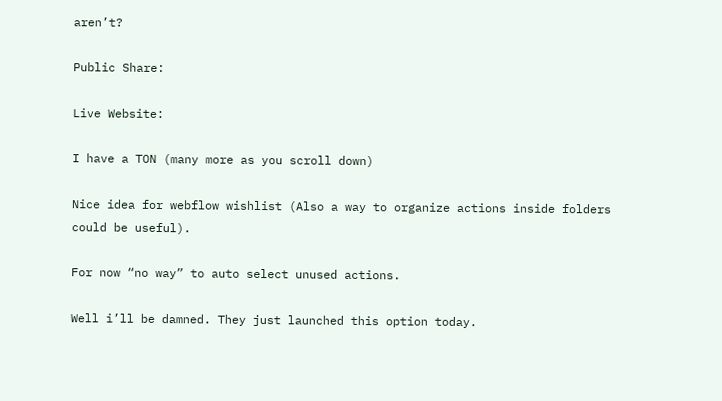aren’t?

Public Share:

Live Website:

I have a TON (many more as you scroll down)

Nice idea for webflow wishlist (Also a way to organize actions inside folders could be useful).

For now “no way” to auto select unused actions.

Well i’ll be damned. They just launched this option today.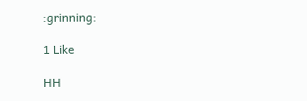:grinning:

1 Like

HH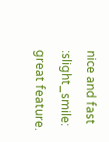nice and fast :slight_smile: great feature.